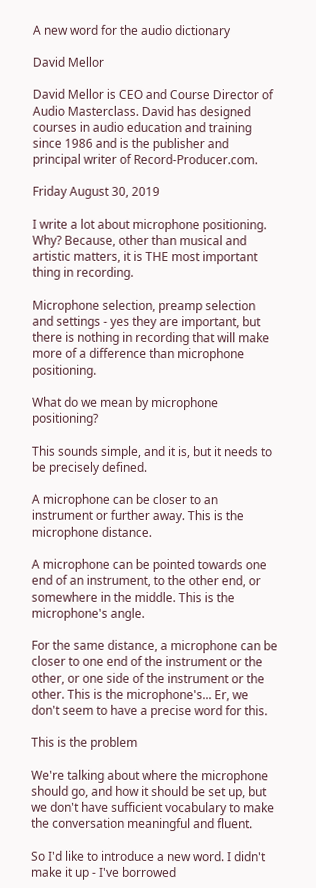A new word for the audio dictionary

David Mellor

David Mellor is CEO and Course Director of Audio Masterclass. David has designed courses in audio education and training since 1986 and is the publisher and principal writer of Record-Producer.com.

Friday August 30, 2019

I write a lot about microphone positioning. Why? Because, other than musical and artistic matters, it is THE most important thing in recording.

Microphone selection, preamp selection and settings - yes they are important, but there is nothing in recording that will make more of a difference than microphone positioning.

What do we mean by microphone positioning?

This sounds simple, and it is, but it needs to be precisely defined.

A microphone can be closer to an instrument or further away. This is the microphone distance.

A microphone can be pointed towards one end of an instrument, to the other end, or somewhere in the middle. This is the microphone's angle.

For the same distance, a microphone can be closer to one end of the instrument or the other, or one side of the instrument or the other. This is the microphone's... Er, we don't seem to have a precise word for this.

This is the problem

We're talking about where the microphone should go, and how it should be set up, but we don't have sufficient vocabulary to make the conversation meaningful and fluent.

So I'd like to introduce a new word. I didn't make it up - I've borrowed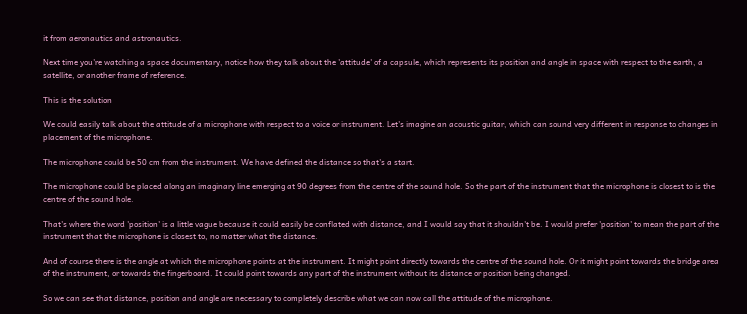it from aeronautics and astronautics.

Next time you're watching a space documentary, notice how they talk about the 'attitude' of a capsule, which represents its position and angle in space with respect to the earth, a satellite, or another frame of reference.

This is the solution

We could easily talk about the attitude of a microphone with respect to a voice or instrument. Let's imagine an acoustic guitar, which can sound very different in response to changes in placement of the microphone.

The microphone could be 50 cm from the instrument. We have defined the distance so that's a start.

The microphone could be placed along an imaginary line emerging at 90 degrees from the centre of the sound hole. So the part of the instrument that the microphone is closest to is the centre of the sound hole.

That's where the word 'position' is a little vague because it could easily be conflated with distance, and I would say that it shouldn't be. I would prefer 'position' to mean the part of the instrument that the microphone is closest to, no matter what the distance.

And of course there is the angle at which the microphone points at the instrument. It might point directly towards the centre of the sound hole. Or it might point towards the bridge area of the instrument, or towards the fingerboard. It could point towards any part of the instrument without its distance or position being changed.

So we can see that distance, position and angle are necessary to completely describe what we can now call the attitude of the microphone.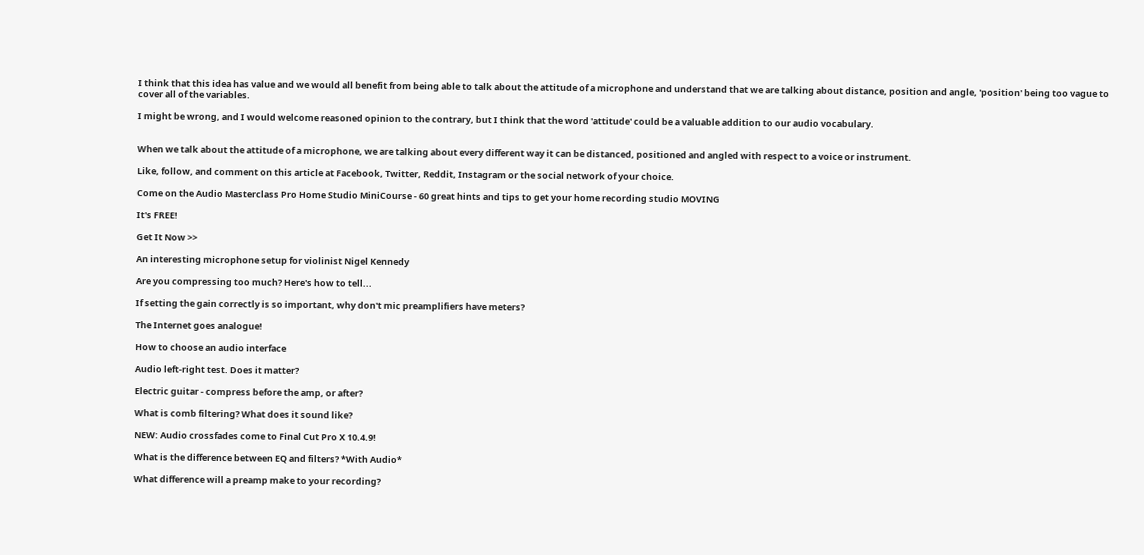I think that this idea has value and we would all benefit from being able to talk about the attitude of a microphone and understand that we are talking about distance, position and angle, 'position' being too vague to cover all of the variables.

I might be wrong, and I would welcome reasoned opinion to the contrary, but I think that the word 'attitude' could be a valuable addition to our audio vocabulary.


When we talk about the attitude of a microphone, we are talking about every different way it can be distanced, positioned and angled with respect to a voice or instrument.

Like, follow, and comment on this article at Facebook, Twitter, Reddit, Instagram or the social network of your choice.

Come on the Audio Masterclass Pro Home Studio MiniCourse - 60 great hints and tips to get your home recording studio MOVING

It's FREE!

Get It Now >>

An interesting microphone setup for violinist Nigel Kennedy

Are you compressing too much? Here's how to tell...

If setting the gain correctly is so important, why don't mic preamplifiers have meters?

The Internet goes analogue!

How to choose an audio interface

Audio left-right test. Does it matter?

Electric guitar - compress before the amp, or after?

What is comb filtering? What does it sound like?

NEW: Audio crossfades come to Final Cut Pro X 10.4.9!

What is the difference between EQ and filters? *With Audio*

What difference will a preamp make to your recording?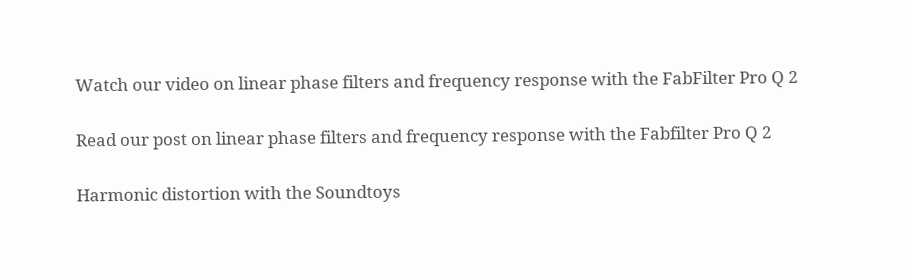Watch our video on linear phase filters and frequency response with the FabFilter Pro Q 2

Read our post on linear phase filters and frequency response with the Fabfilter Pro Q 2

Harmonic distortion with the Soundtoys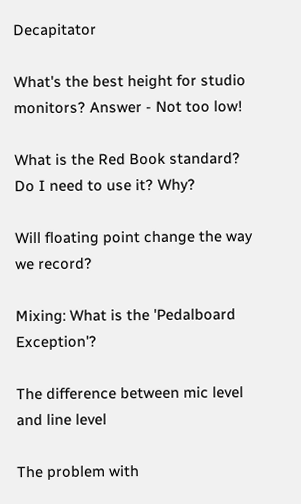Decapitator

What's the best height for studio monitors? Answer - Not too low!

What is the Red Book standard? Do I need to use it? Why?

Will floating point change the way we record?

Mixing: What is the 'Pedalboard Exception'?

The difference between mic level and line level

The problem with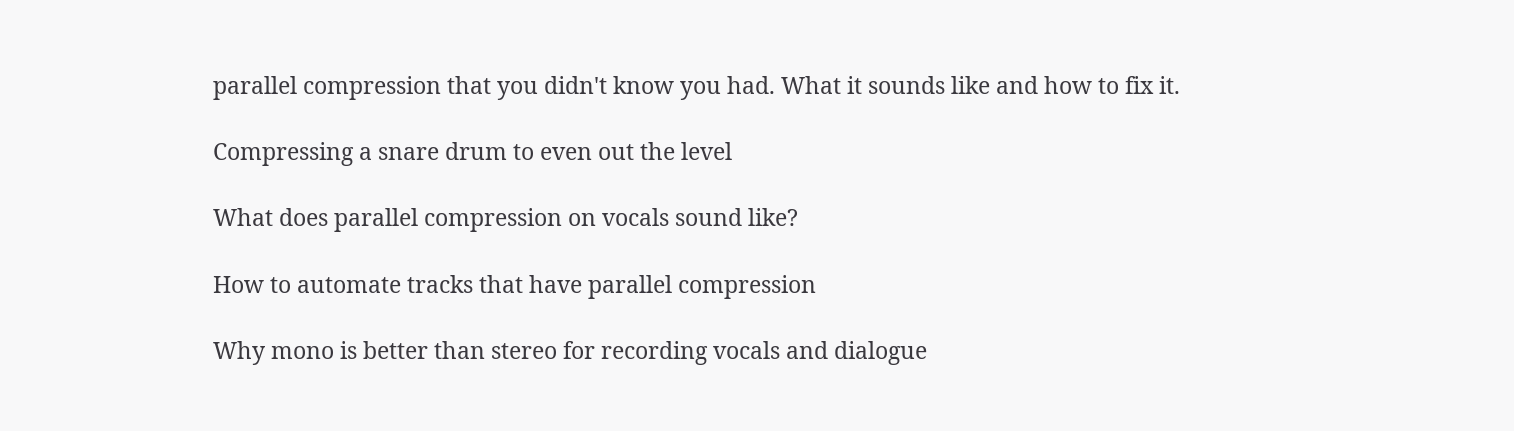parallel compression that you didn't know you had. What it sounds like and how to fix it.

Compressing a snare drum to even out the level

What does parallel compression on vocals sound like?

How to automate tracks that have parallel compression

Why mono is better than stereo for recording vocals and dialogue